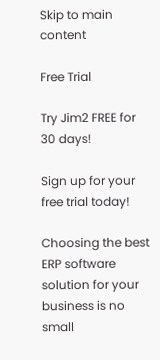Skip to main content

Free Trial

Try Jim2 FREE for 30 days!

Sign up for your free trial today!

Choosing the best ERP software solution for your business is no small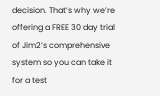decision. That’s why we’re offering a FREE 30 day trial of Jim2’s comprehensive system so you can take it for a test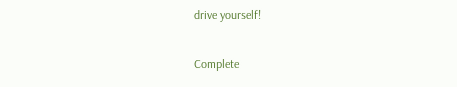drive yourself!

Complete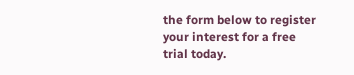the form below to register your interest for a free trial today.